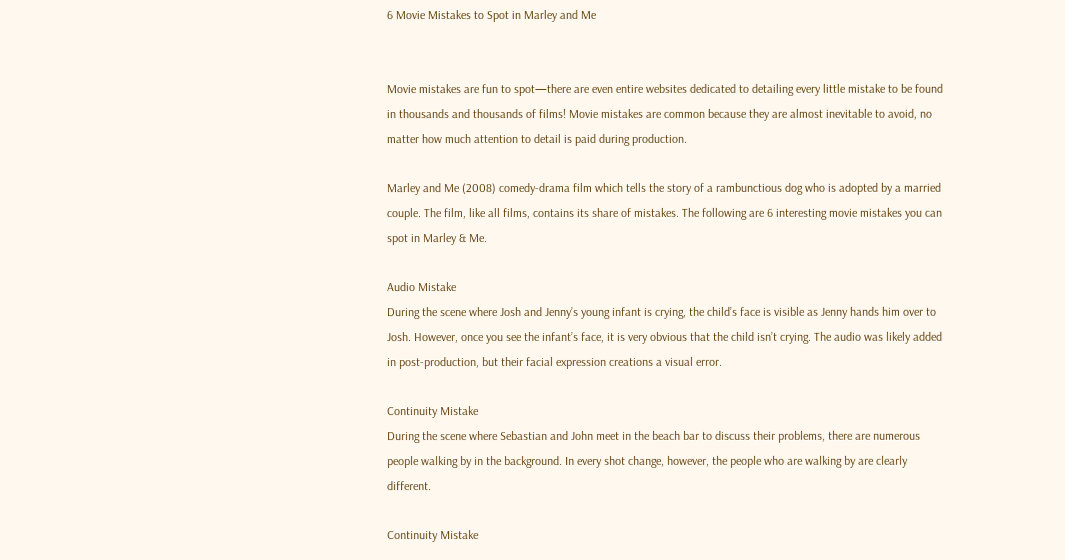6 Movie Mistakes to Spot in Marley and Me


Movie mistakes are fun to spot—there are even entire websites dedicated to detailing every little mistake to be found in thousands and thousands of films! Movie mistakes are common because they are almost inevitable to avoid, no matter how much attention to detail is paid during production.

Marley and Me (2008) comedy-drama film which tells the story of a rambunctious dog who is adopted by a married couple. The film, like all films, contains its share of mistakes. The following are 6 interesting movie mistakes you can spot in Marley & Me.

Audio Mistake
During the scene where Josh and Jenny’s young infant is crying, the child’s face is visible as Jenny hands him over to Josh. However, once you see the infant’s face, it is very obvious that the child isn’t crying. The audio was likely added in post-production, but their facial expression creations a visual error.

Continuity Mistake
During the scene where Sebastian and John meet in the beach bar to discuss their problems, there are numerous people walking by in the background. In every shot change, however, the people who are walking by are clearly different.

Continuity Mistake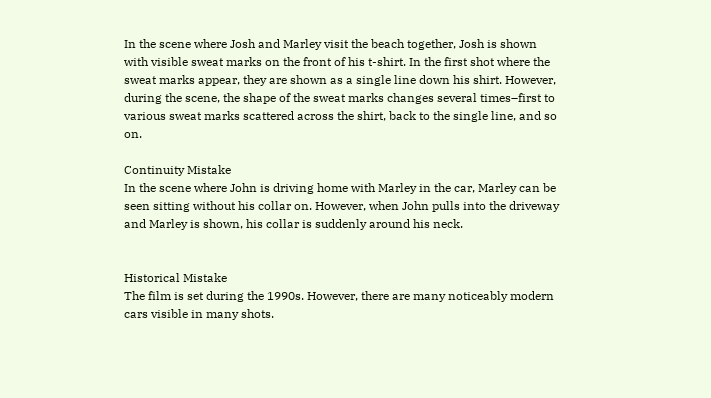In the scene where Josh and Marley visit the beach together, Josh is shown with visible sweat marks on the front of his t-shirt. In the first shot where the sweat marks appear, they are shown as a single line down his shirt. However, during the scene, the shape of the sweat marks changes several times–first to various sweat marks scattered across the shirt, back to the single line, and so on.

Continuity Mistake
In the scene where John is driving home with Marley in the car, Marley can be seen sitting without his collar on. However, when John pulls into the driveway and Marley is shown, his collar is suddenly around his neck.


Historical Mistake
The film is set during the 1990s. However, there are many noticeably modern cars visible in many shots.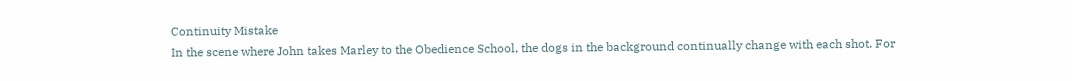Continuity Mistake
In the scene where John takes Marley to the Obedience School, the dogs in the background continually change with each shot. For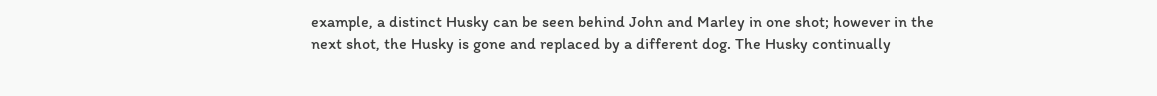example, a distinct Husky can be seen behind John and Marley in one shot; however in the next shot, the Husky is gone and replaced by a different dog. The Husky continually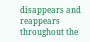disappears and reappears throughout the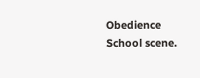Obedience School scene.